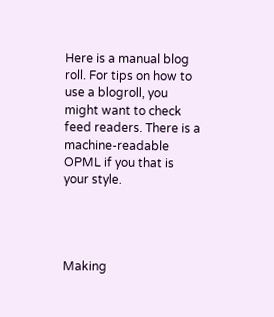Here is a manual blog roll. For tips on how to use a blogroll, you might want to check feed readers. There is a machine-readable OPML if you that is your style.




Making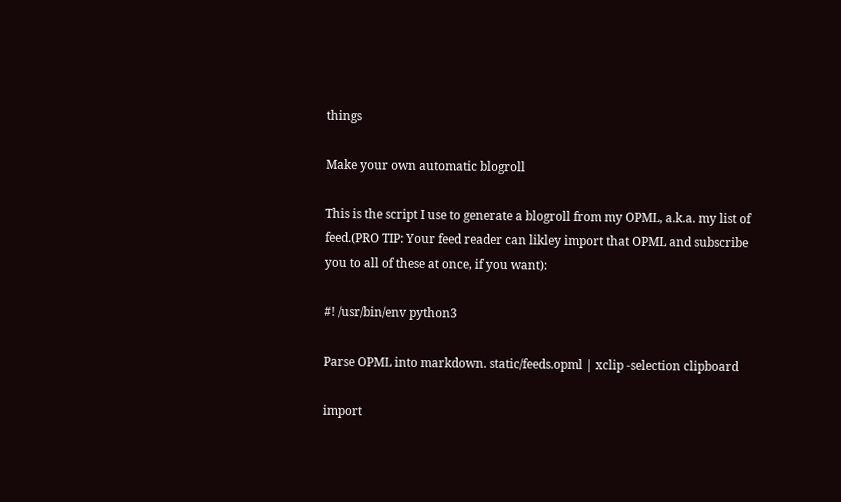things

Make your own automatic blogroll

This is the script I use to generate a blogroll from my OPML, a.k.a. my list of feed.(PRO TIP: Your feed reader can likley import that OPML and subscribe you to all of these at once, if you want):

#! /usr/bin/env python3

Parse OPML into markdown. static/feeds.opml | xclip -selection clipboard

import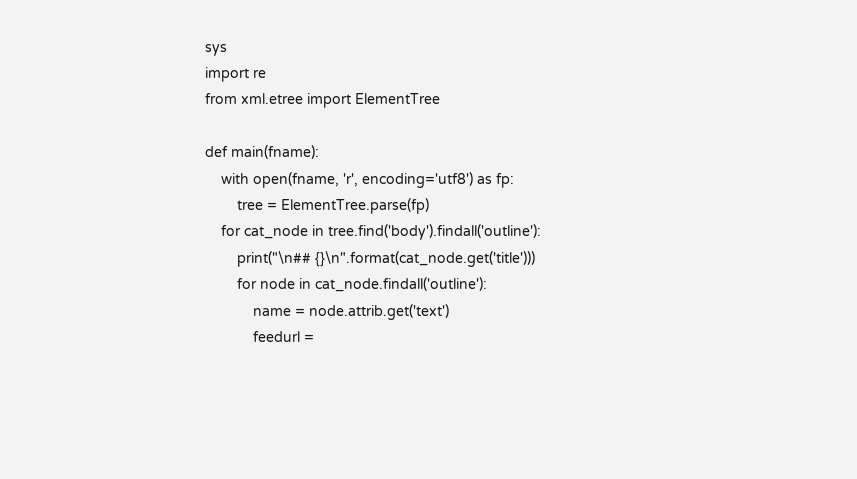sys
import re
from xml.etree import ElementTree

def main(fname):
    with open(fname, 'r', encoding='utf8') as fp:
        tree = ElementTree.parse(fp)
    for cat_node in tree.find('body').findall('outline'):
        print("\n## {}\n".format(cat_node.get('title')))
        for node in cat_node.findall('outline'):
            name = node.attrib.get('text')
            feedurl =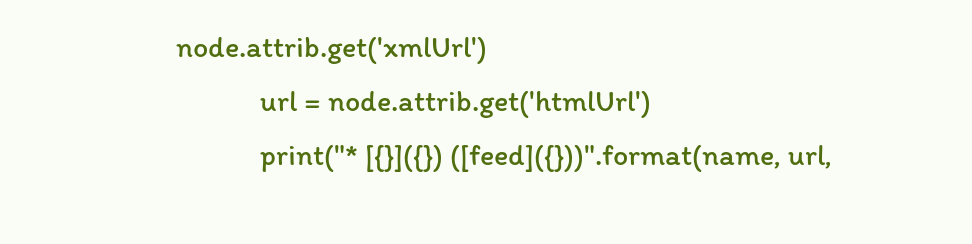node.attrib.get('xmlUrl')
            url = node.attrib.get('htmlUrl')
            print("* [{}]({}) ([feed]({}))".format(name, url,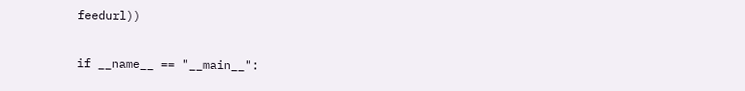feedurl))

if __name__ == "__main__":